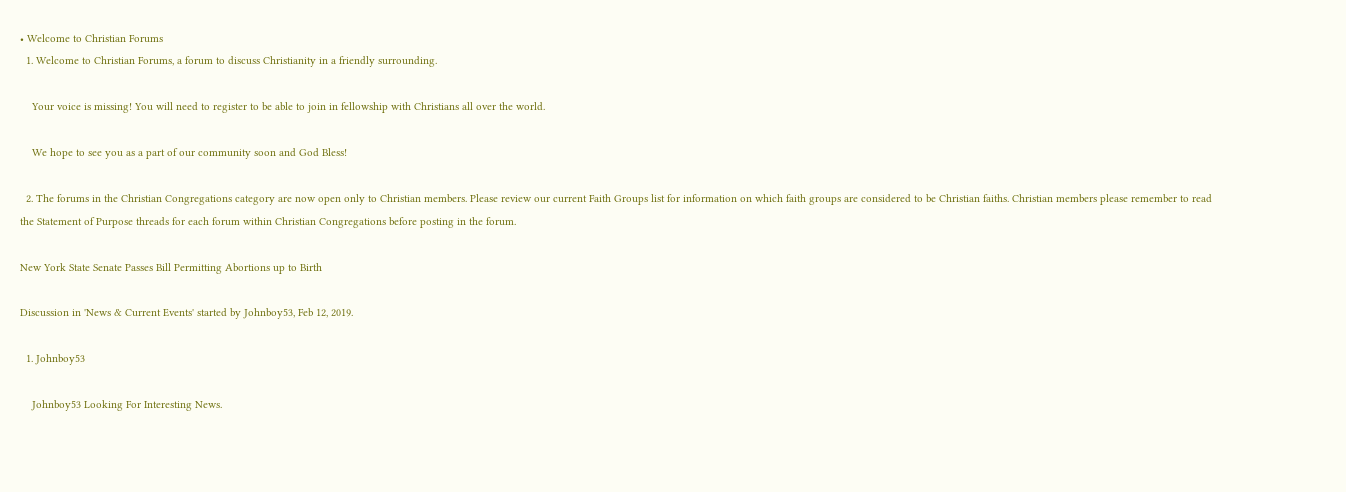• Welcome to Christian Forums
  1. Welcome to Christian Forums, a forum to discuss Christianity in a friendly surrounding.

    Your voice is missing! You will need to register to be able to join in fellowship with Christians all over the world.

    We hope to see you as a part of our community soon and God Bless!

  2. The forums in the Christian Congregations category are now open only to Christian members. Please review our current Faith Groups list for information on which faith groups are considered to be Christian faiths. Christian members please remember to read the Statement of Purpose threads for each forum within Christian Congregations before posting in the forum.

New York State Senate Passes Bill Permitting Abortions up to Birth

Discussion in 'News & Current Events' started by Johnboy53, Feb 12, 2019.

  1. Johnboy53

    Johnboy53 Looking For Interesting News.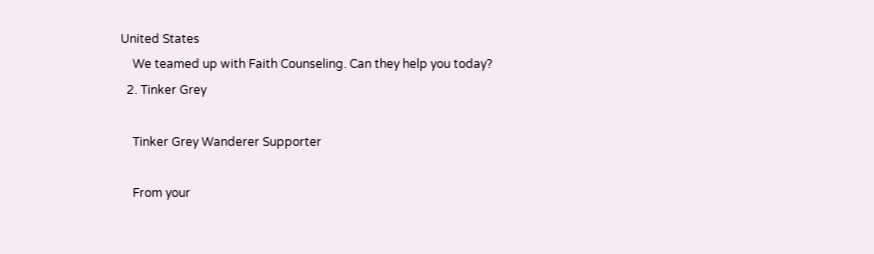United States
    We teamed up with Faith Counseling. Can they help you today?
  2. Tinker Grey

    Tinker Grey Wanderer Supporter

    From your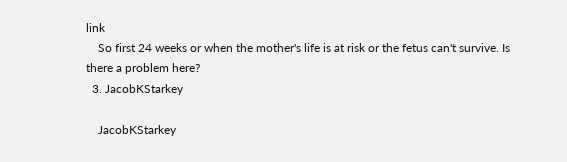link
    So first 24 weeks or when the mother's life is at risk or the fetus can't survive. Is there a problem here?
  3. JacobKStarkey

    JacobKStarkey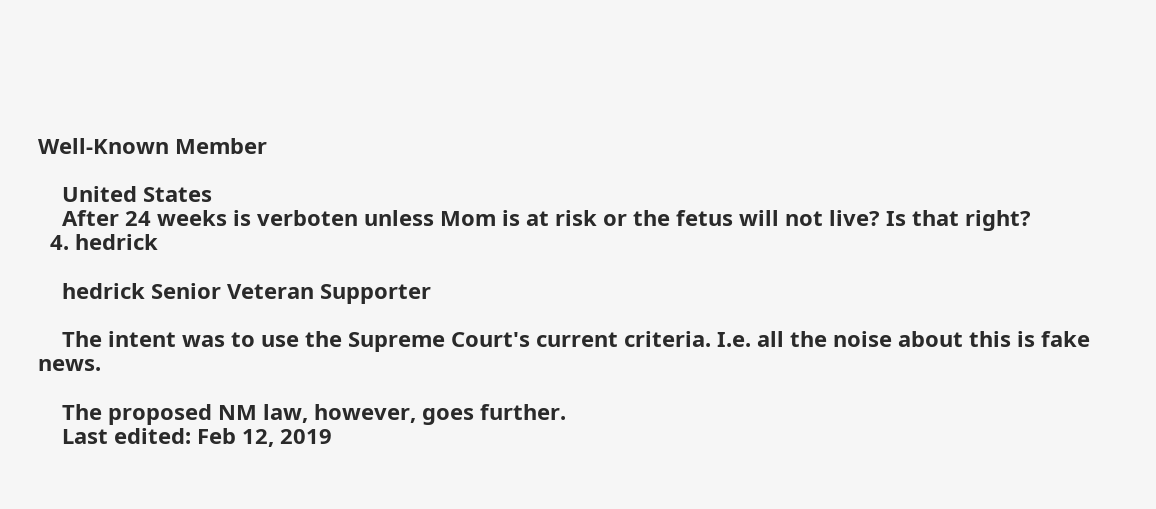Well-Known Member

    United States
    After 24 weeks is verboten unless Mom is at risk or the fetus will not live? Is that right?
  4. hedrick

    hedrick Senior Veteran Supporter

    The intent was to use the Supreme Court's current criteria. I.e. all the noise about this is fake news.

    The proposed NM law, however, goes further.
    Last edited: Feb 12, 2019